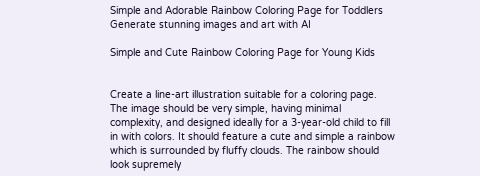Simple and Adorable Rainbow Coloring Page for Toddlers
Generate stunning images and art with AI

Simple and Cute Rainbow Coloring Page for Young Kids


Create a line-art illustration suitable for a coloring page. The image should be very simple, having minimal complexity, and designed ideally for a 3-year-old child to fill in with colors. It should feature a cute and simple a rainbow which is surrounded by fluffy clouds. The rainbow should look supremely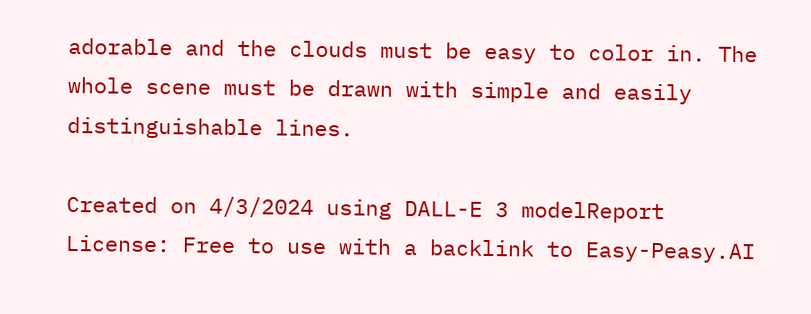adorable and the clouds must be easy to color in. The whole scene must be drawn with simple and easily distinguishable lines.

Created on 4/3/2024 using DALL-E 3 modelReport
License: Free to use with a backlink to Easy-Peasy.AI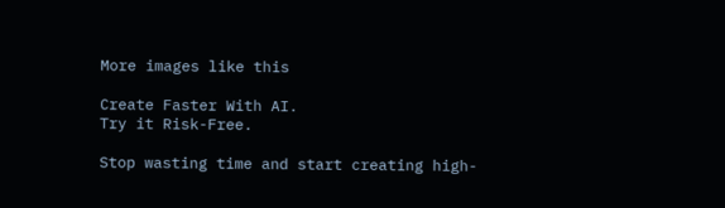More images like this

Create Faster With AI.
Try it Risk-Free.

Stop wasting time and start creating high-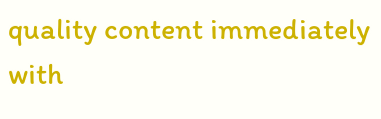quality content immediately with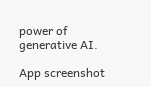power of generative AI.

App screenshot